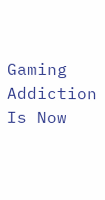Gaming Addiction Is Now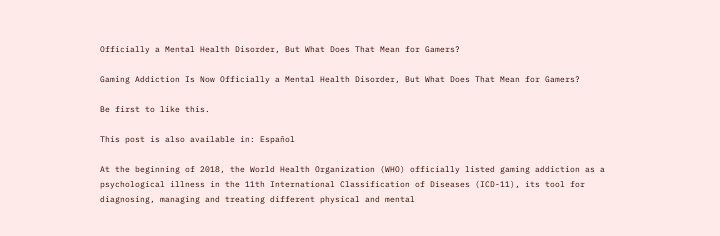Officially a Mental Health Disorder, But What Does That Mean for Gamers?

Gaming Addiction Is Now Officially a Mental Health Disorder, But What Does That Mean for Gamers?

Be first to like this.

This post is also available in: Español

At the beginning of 2018, the World Health Organization (WHO) officially listed gaming addiction as a psychological illness in the 11th International Classification of Diseases (ICD-11), its tool for diagnosing, managing and treating different physical and mental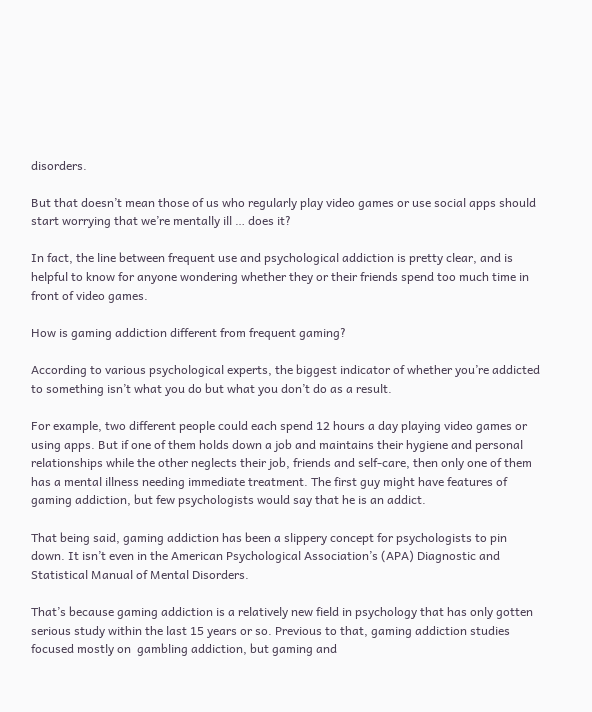disorders.

But that doesn’t mean those of us who regularly play video games or use social apps should start worrying that we’re mentally ill … does it?

In fact, the line between frequent use and psychological addiction is pretty clear, and is helpful to know for anyone wondering whether they or their friends spend too much time in front of video games.

How is gaming addiction different from frequent gaming?

According to various psychological experts, the biggest indicator of whether you’re addicted to something isn’t what you do but what you don’t do as a result.

For example, two different people could each spend 12 hours a day playing video games or using apps. But if one of them holds down a job and maintains their hygiene and personal relationships while the other neglects their job, friends and self-care, then only one of them has a mental illness needing immediate treatment. The first guy might have features of gaming addiction, but few psychologists would say that he is an addict.

That being said, gaming addiction has been a slippery concept for psychologists to pin down. It isn’t even in the American Psychological Association’s (APA) Diagnostic and Statistical Manual of Mental Disorders.

That’s because gaming addiction is a relatively new field in psychology that has only gotten serious study within the last 15 years or so. Previous to that, gaming addiction studies focused mostly on  gambling addiction, but gaming and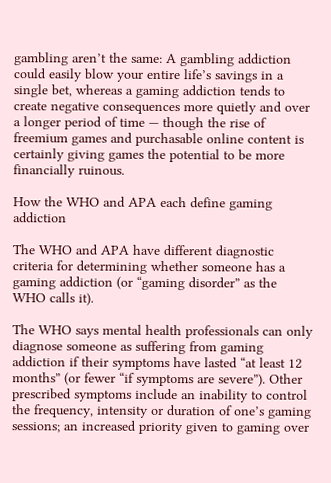gambling aren’t the same: A gambling addiction could easily blow your entire life’s savings in a single bet, whereas a gaming addiction tends to create negative consequences more quietly and over a longer period of time — though the rise of freemium games and purchasable online content is certainly giving games the potential to be more financially ruinous.

How the WHO and APA each define gaming addiction

The WHO and APA have different diagnostic criteria for determining whether someone has a gaming addiction (or “gaming disorder” as the WHO calls it).

The WHO says mental health professionals can only diagnose someone as suffering from gaming addiction if their symptoms have lasted “at least 12 months” (or fewer “if symptoms are severe”). Other prescribed symptoms include an inability to control the frequency, intensity or duration of one’s gaming sessions; an increased priority given to gaming over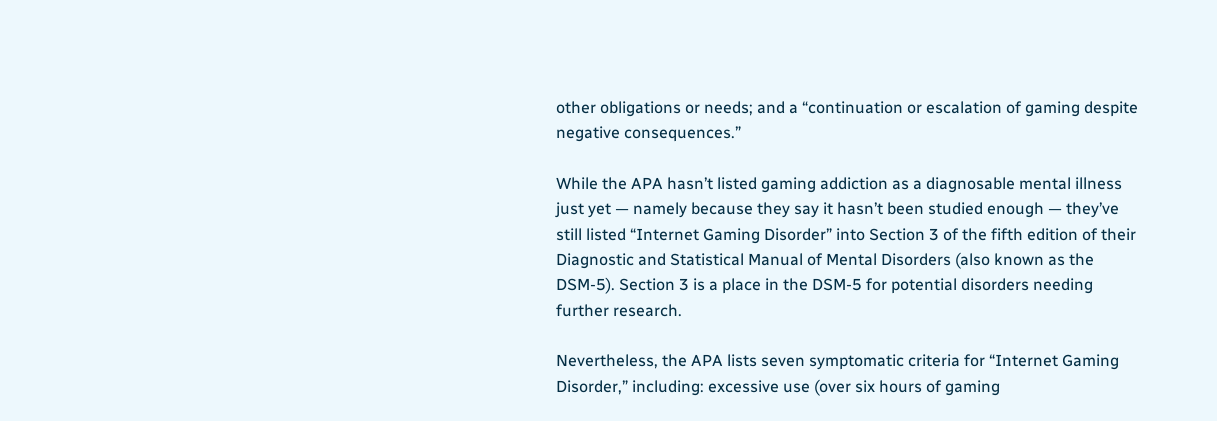other obligations or needs; and a “continuation or escalation of gaming despite negative consequences.”

While the APA hasn’t listed gaming addiction as a diagnosable mental illness just yet — namely because they say it hasn’t been studied enough — they’ve still listed “Internet Gaming Disorder” into Section 3 of the fifth edition of their Diagnostic and Statistical Manual of Mental Disorders (also known as the DSM-5). Section 3 is a place in the DSM-5 for potential disorders needing further research.

Nevertheless, the APA lists seven symptomatic criteria for “Internet Gaming Disorder,” including: excessive use (over six hours of gaming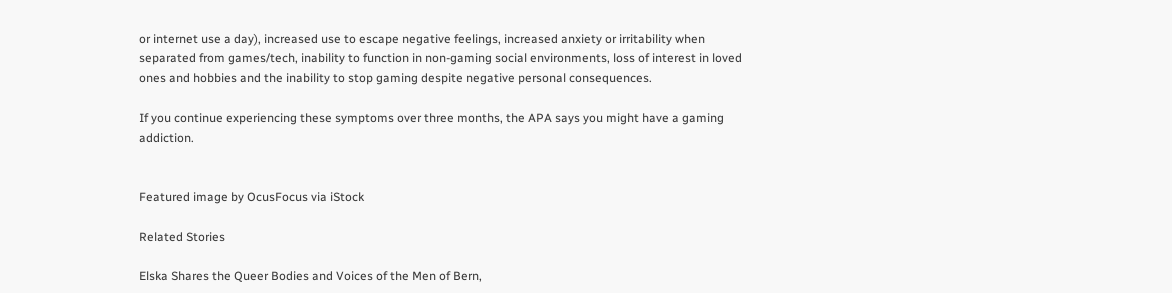or internet use a day), increased use to escape negative feelings, increased anxiety or irritability when separated from games/tech, inability to function in non-gaming social environments, loss of interest in loved ones and hobbies and the inability to stop gaming despite negative personal consequences.

If you continue experiencing these symptoms over three months, the APA says you might have a gaming addiction.


Featured image by OcusFocus via iStock

Related Stories

Elska Shares the Queer Bodies and Voices of the Men of Bern,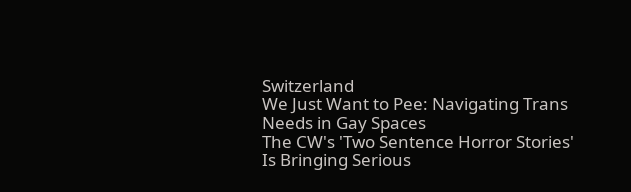Switzerland
We Just Want to Pee: Navigating Trans Needs in Gay Spaces
The CW's 'Two Sentence Horror Stories' Is Bringing Serious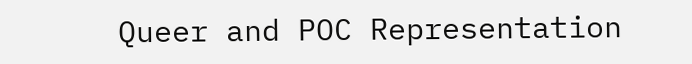Queer and POC Representation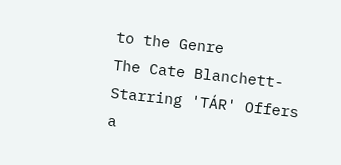to the Genre
The Cate Blanchett-Starring 'TÁR' Offers a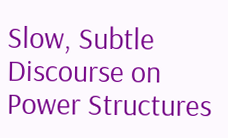Slow, Subtle Discourse on Power Structures